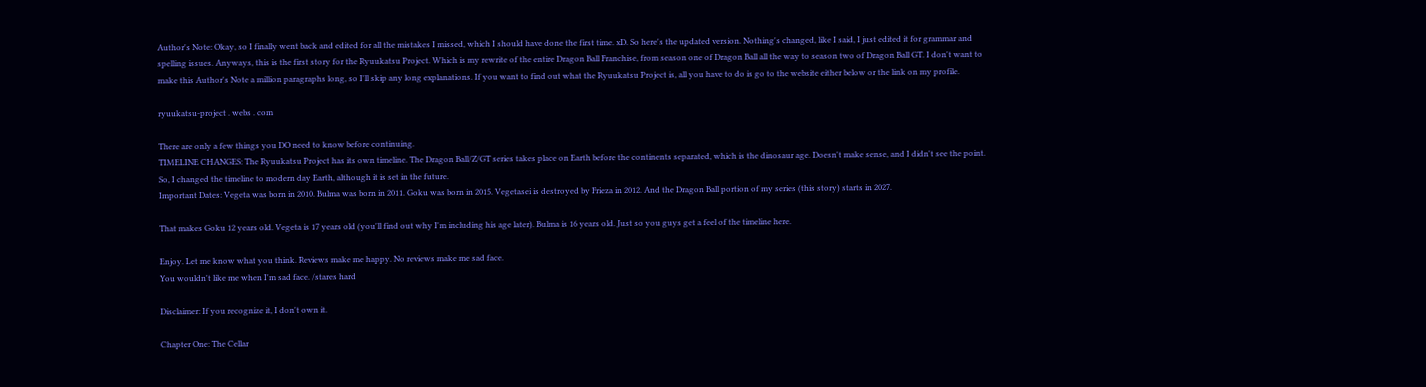Author's Note: Okay, so I finally went back and edited for all the mistakes I missed, which I should have done the first time. xD. So here's the updated version. Nothing's changed, like I said, I just edited it for grammar and spelling issues. Anyways, this is the first story for the Ryuukatsu Project. Which is my rewrite of the entire Dragon Ball Franchise, from season one of Dragon Ball all the way to season two of Dragon Ball GT. I don't want to make this Author's Note a million paragraphs long, so I'll skip any long explanations. If you want to find out what the Ryuukatsu Project is, all you have to do is go to the website either below or the link on my profile.

ryuukatsu-project . webs . com

There are only a few things you DO need to know before continuing.
TIMELINE CHANGES: The Ryuukatsu Project has its own timeline. The Dragon Ball/Z/GT series takes place on Earth before the continents separated, which is the dinosaur age. Doesn't make sense, and I didn't see the point. So, I changed the timeline to modern day Earth, although it is set in the future.
Important Dates: Vegeta was born in 2010. Bulma was born in 2011. Goku was born in 2015. Vegetasei is destroyed by Frieza in 2012. And the Dragon Ball portion of my series (this story) starts in 2027.

That makes Goku 12 years old. Vegeta is 17 years old (you'll find out why I'm including his age later). Bulma is 16 years old. Just so you guys get a feel of the timeline here.

Enjoy. Let me know what you think. Reviews make me happy. No reviews make me sad face.
You wouldn't like me when I'm sad face. /stares hard

Disclaimer: If you recognize it, I don't own it.

Chapter One: The Cellar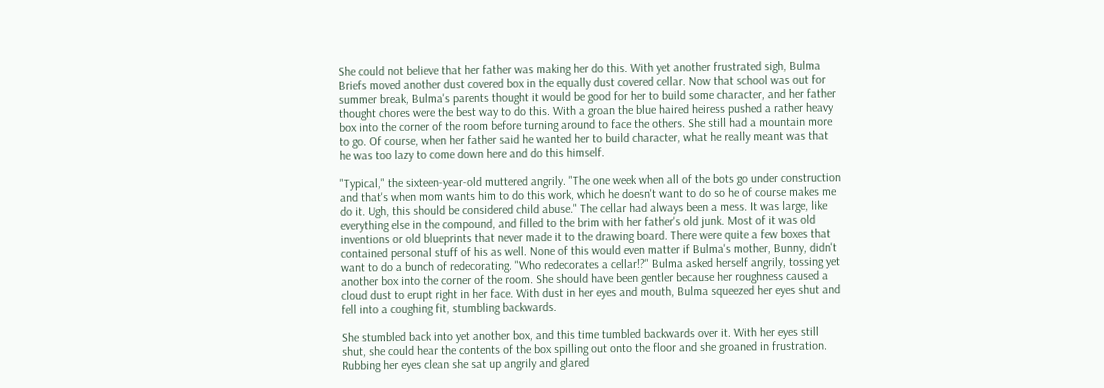She could not believe that her father was making her do this. With yet another frustrated sigh, Bulma Briefs moved another dust covered box in the equally dust covered cellar. Now that school was out for summer break, Bulma's parents thought it would be good for her to build some character, and her father thought chores were the best way to do this. With a groan the blue haired heiress pushed a rather heavy box into the corner of the room before turning around to face the others. She still had a mountain more to go. Of course, when her father said he wanted her to build character, what he really meant was that he was too lazy to come down here and do this himself.

"Typical," the sixteen-year-old muttered angrily. "The one week when all of the bots go under construction and that's when mom wants him to do this work, which he doesn't want to do so he of course makes me do it. Ugh, this should be considered child abuse." The cellar had always been a mess. It was large, like everything else in the compound, and filled to the brim with her father's old junk. Most of it was old inventions or old blueprints that never made it to the drawing board. There were quite a few boxes that contained personal stuff of his as well. None of this would even matter if Bulma's mother, Bunny, didn't want to do a bunch of redecorating. "Who redecorates a cellar!?" Bulma asked herself angrily, tossing yet another box into the corner of the room. She should have been gentler because her roughness caused a cloud dust to erupt right in her face. With dust in her eyes and mouth, Bulma squeezed her eyes shut and fell into a coughing fit, stumbling backwards.

She stumbled back into yet another box, and this time tumbled backwards over it. With her eyes still shut, she could hear the contents of the box spilling out onto the floor and she groaned in frustration. Rubbing her eyes clean she sat up angrily and glared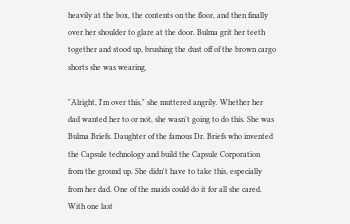heavily at the box, the contents on the floor, and then finally over her shoulder to glare at the door. Bulma grit her teeth together and stood up, brushing the dust off of the brown cargo shorts she was wearing.

"Alright, I'm over this," she muttered angrily. Whether her dad wanted her to or not, she wasn't going to do this. She was Bulma Briefs. Daughter of the famous Dr. Briefs who invented the Capsule technology and build the Capsule Corporation from the ground up. She didn't have to take this, especially from her dad. One of the maids could do it for all she cared. With one last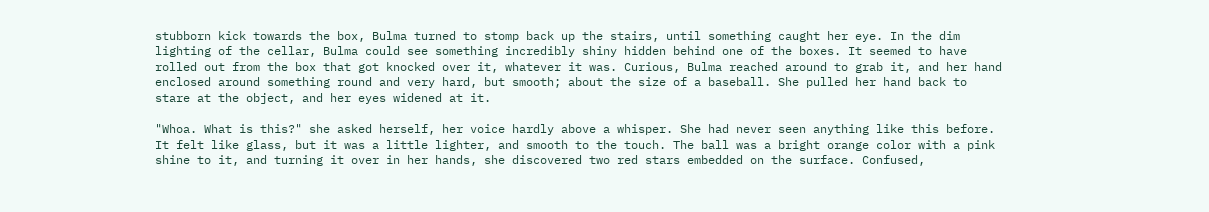stubborn kick towards the box, Bulma turned to stomp back up the stairs, until something caught her eye. In the dim lighting of the cellar, Bulma could see something incredibly shiny hidden behind one of the boxes. It seemed to have rolled out from the box that got knocked over it, whatever it was. Curious, Bulma reached around to grab it, and her hand enclosed around something round and very hard, but smooth; about the size of a baseball. She pulled her hand back to stare at the object, and her eyes widened at it.

"Whoa. What is this?" she asked herself, her voice hardly above a whisper. She had never seen anything like this before. It felt like glass, but it was a little lighter, and smooth to the touch. The ball was a bright orange color with a pink shine to it, and turning it over in her hands, she discovered two red stars embedded on the surface. Confused,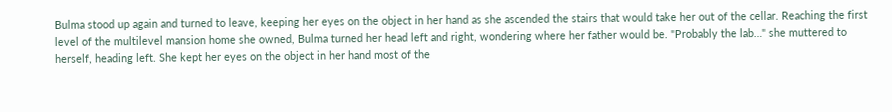Bulma stood up again and turned to leave, keeping her eyes on the object in her hand as she ascended the stairs that would take her out of the cellar. Reaching the first level of the multilevel mansion home she owned, Bulma turned her head left and right, wondering where her father would be. "Probably the lab…" she muttered to herself, heading left. She kept her eyes on the object in her hand most of the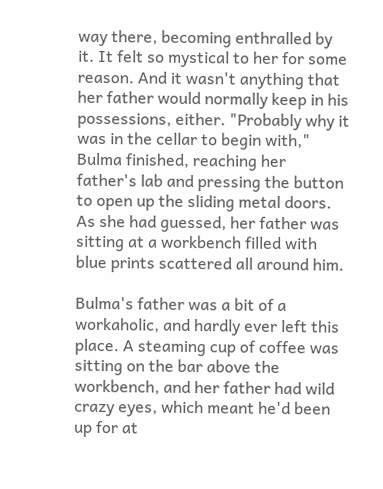way there, becoming enthralled by it. It felt so mystical to her for some reason. And it wasn't anything that her father would normally keep in his possessions, either. "Probably why it was in the cellar to begin with," Bulma finished, reaching her father's lab and pressing the button to open up the sliding metal doors. As she had guessed, her father was sitting at a workbench filled with blue prints scattered all around him.

Bulma's father was a bit of a workaholic, and hardly ever left this place. A steaming cup of coffee was sitting on the bar above the workbench, and her father had wild crazy eyes, which meant he'd been up for at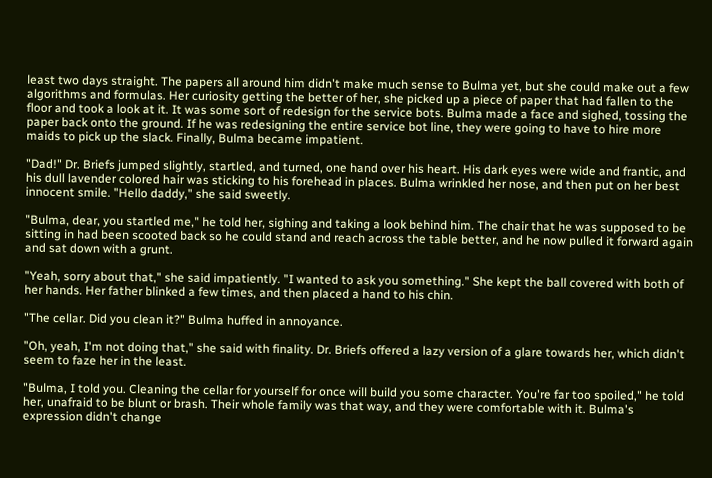least two days straight. The papers all around him didn't make much sense to Bulma yet, but she could make out a few algorithms and formulas. Her curiosity getting the better of her, she picked up a piece of paper that had fallen to the floor and took a look at it. It was some sort of redesign for the service bots. Bulma made a face and sighed, tossing the paper back onto the ground. If he was redesigning the entire service bot line, they were going to have to hire more maids to pick up the slack. Finally, Bulma became impatient.

"Dad!" Dr. Briefs jumped slightly, startled, and turned, one hand over his heart. His dark eyes were wide and frantic, and his dull lavender colored hair was sticking to his forehead in places. Bulma wrinkled her nose, and then put on her best innocent smile. "Hello daddy," she said sweetly.

"Bulma, dear, you startled me," he told her, sighing and taking a look behind him. The chair that he was supposed to be sitting in had been scooted back so he could stand and reach across the table better, and he now pulled it forward again and sat down with a grunt.

"Yeah, sorry about that," she said impatiently. "I wanted to ask you something." She kept the ball covered with both of her hands. Her father blinked a few times, and then placed a hand to his chin.

"The cellar. Did you clean it?" Bulma huffed in annoyance.

"Oh, yeah, I'm not doing that," she said with finality. Dr. Briefs offered a lazy version of a glare towards her, which didn't seem to faze her in the least.

"Bulma, I told you. Cleaning the cellar for yourself for once will build you some character. You're far too spoiled," he told her, unafraid to be blunt or brash. Their whole family was that way, and they were comfortable with it. Bulma's expression didn't change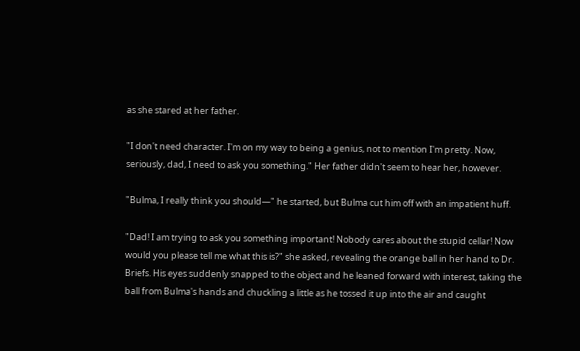as she stared at her father.

"I don't need character. I'm on my way to being a genius, not to mention I'm pretty. Now, seriously, dad, I need to ask you something." Her father didn't seem to hear her, however.

"Bulma, I really think you should—" he started, but Bulma cut him off with an impatient huff.

"Dad! I am trying to ask you something important! Nobody cares about the stupid cellar! Now would you please tell me what this is?" she asked, revealing the orange ball in her hand to Dr. Briefs. His eyes suddenly snapped to the object and he leaned forward with interest, taking the ball from Bulma's hands and chuckling a little as he tossed it up into the air and caught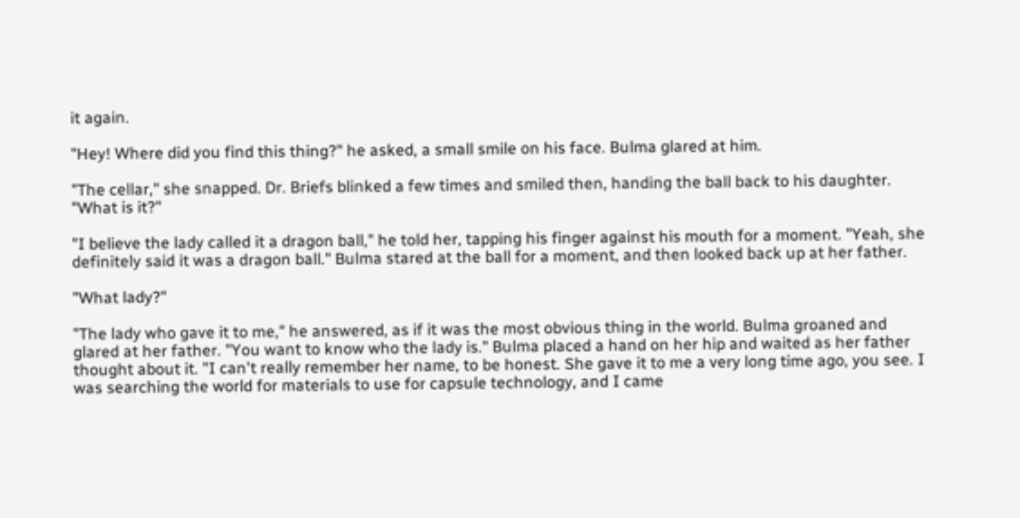it again.

"Hey! Where did you find this thing?" he asked, a small smile on his face. Bulma glared at him.

"The cellar," she snapped. Dr. Briefs blinked a few times and smiled then, handing the ball back to his daughter. "What is it?"

"I believe the lady called it a dragon ball," he told her, tapping his finger against his mouth for a moment. "Yeah, she definitely said it was a dragon ball." Bulma stared at the ball for a moment, and then looked back up at her father.

"What lady?"

"The lady who gave it to me," he answered, as if it was the most obvious thing in the world. Bulma groaned and glared at her father. "You want to know who the lady is." Bulma placed a hand on her hip and waited as her father thought about it. "I can't really remember her name, to be honest. She gave it to me a very long time ago, you see. I was searching the world for materials to use for capsule technology, and I came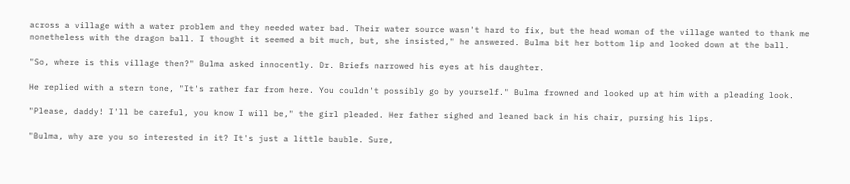across a village with a water problem and they needed water bad. Their water source wasn't hard to fix, but the head woman of the village wanted to thank me nonetheless with the dragon ball. I thought it seemed a bit much, but, she insisted," he answered. Bulma bit her bottom lip and looked down at the ball.

"So, where is this village then?" Bulma asked innocently. Dr. Briefs narrowed his eyes at his daughter.

He replied with a stern tone, "It's rather far from here. You couldn't possibly go by yourself." Bulma frowned and looked up at him with a pleading look.

"Please, daddy! I'll be careful, you know I will be," the girl pleaded. Her father sighed and leaned back in his chair, pursing his lips.

"Bulma, why are you so interested in it? It's just a little bauble. Sure,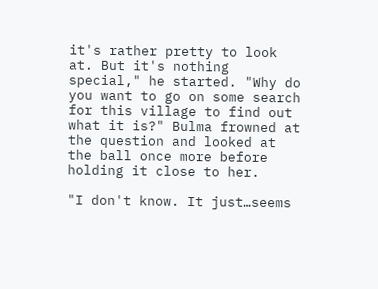it's rather pretty to look at. But it's nothing special," he started. "Why do you want to go on some search for this village to find out what it is?" Bulma frowned at the question and looked at the ball once more before holding it close to her.

"I don't know. It just…seems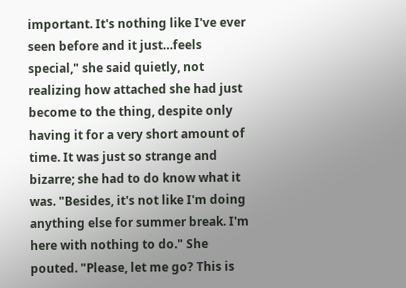important. It's nothing like I've ever seen before and it just…feels special," she said quietly, not realizing how attached she had just become to the thing, despite only having it for a very short amount of time. It was just so strange and bizarre; she had to do know what it was. "Besides, it's not like I'm doing anything else for summer break. I'm here with nothing to do." She pouted. "Please, let me go? This is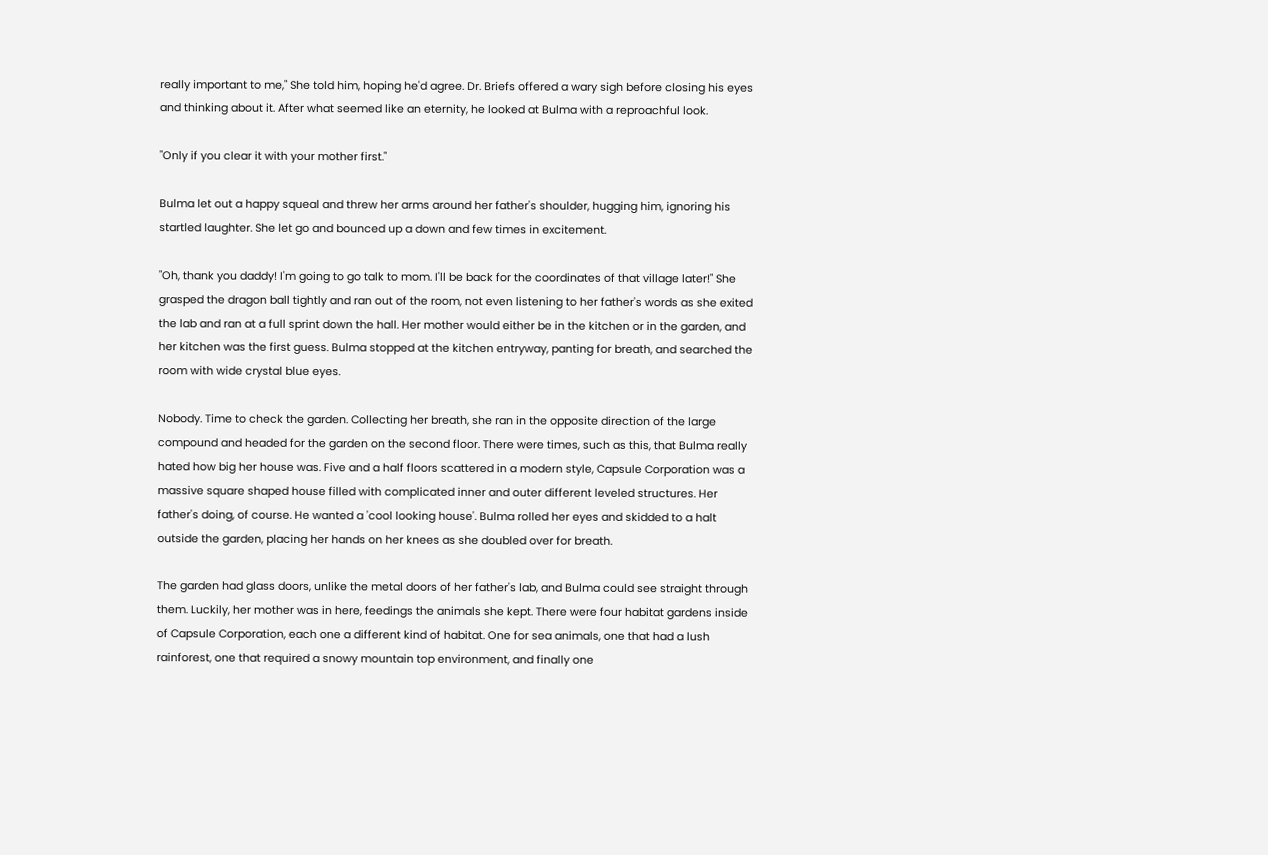really important to me," She told him, hoping he'd agree. Dr. Briefs offered a wary sigh before closing his eyes and thinking about it. After what seemed like an eternity, he looked at Bulma with a reproachful look.

"Only if you clear it with your mother first."

Bulma let out a happy squeal and threw her arms around her father's shoulder, hugging him, ignoring his startled laughter. She let go and bounced up a down and few times in excitement.

"Oh, thank you daddy! I'm going to go talk to mom. I'll be back for the coordinates of that village later!" She grasped the dragon ball tightly and ran out of the room, not even listening to her father's words as she exited the lab and ran at a full sprint down the hall. Her mother would either be in the kitchen or in the garden, and her kitchen was the first guess. Bulma stopped at the kitchen entryway, panting for breath, and searched the room with wide crystal blue eyes.

Nobody. Time to check the garden. Collecting her breath, she ran in the opposite direction of the large compound and headed for the garden on the second floor. There were times, such as this, that Bulma really hated how big her house was. Five and a half floors scattered in a modern style, Capsule Corporation was a massive square shaped house filled with complicated inner and outer different leveled structures. Her father's doing, of course. He wanted a 'cool looking house'. Bulma rolled her eyes and skidded to a halt outside the garden, placing her hands on her knees as she doubled over for breath.

The garden had glass doors, unlike the metal doors of her father's lab, and Bulma could see straight through them. Luckily, her mother was in here, feedings the animals she kept. There were four habitat gardens inside of Capsule Corporation, each one a different kind of habitat. One for sea animals, one that had a lush rainforest, one that required a snowy mountain top environment, and finally one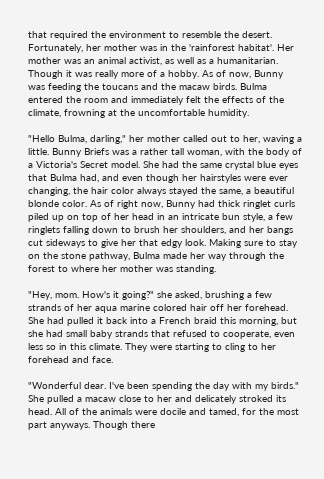that required the environment to resemble the desert. Fortunately, her mother was in the 'rainforest habitat'. Her mother was an animal activist, as well as a humanitarian. Though it was really more of a hobby. As of now, Bunny was feeding the toucans and the macaw birds. Bulma entered the room and immediately felt the effects of the climate, frowning at the uncomfortable humidity.

"Hello Bulma, darling," her mother called out to her, waving a little. Bunny Briefs was a rather tall woman, with the body of a Victoria's Secret model. She had the same crystal blue eyes that Bulma had, and even though her hairstyles were ever changing, the hair color always stayed the same, a beautiful blonde color. As of right now, Bunny had thick ringlet curls piled up on top of her head in an intricate bun style, a few ringlets falling down to brush her shoulders, and her bangs cut sideways to give her that edgy look. Making sure to stay on the stone pathway, Bulma made her way through the forest to where her mother was standing.

"Hey, mom. How's it going?" she asked, brushing a few strands of her aqua marine colored hair off her forehead. She had pulled it back into a French braid this morning, but she had small baby strands that refused to cooperate, even less so in this climate. They were starting to cling to her forehead and face.

"Wonderful dear. I've been spending the day with my birds." She pulled a macaw close to her and delicately stroked its head. All of the animals were docile and tamed, for the most part anyways. Though there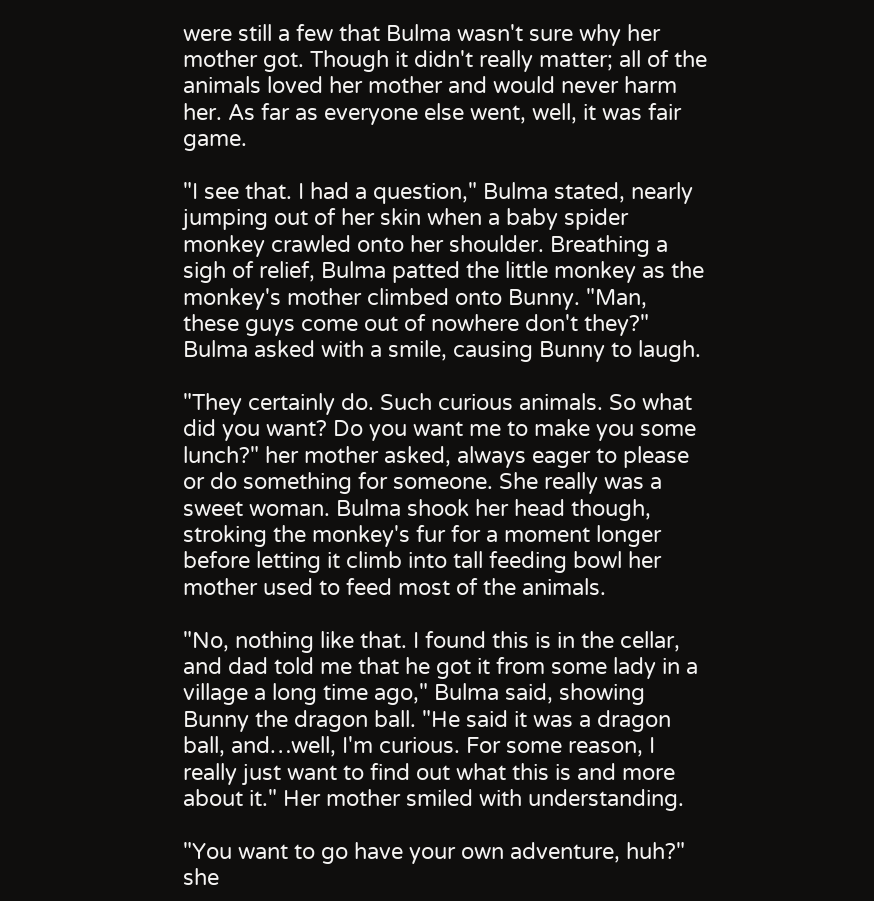were still a few that Bulma wasn't sure why her mother got. Though it didn't really matter; all of the animals loved her mother and would never harm her. As far as everyone else went, well, it was fair game.

"I see that. I had a question," Bulma stated, nearly jumping out of her skin when a baby spider monkey crawled onto her shoulder. Breathing a sigh of relief, Bulma patted the little monkey as the monkey's mother climbed onto Bunny. "Man, these guys come out of nowhere don't they?" Bulma asked with a smile, causing Bunny to laugh.

"They certainly do. Such curious animals. So what did you want? Do you want me to make you some lunch?" her mother asked, always eager to please or do something for someone. She really was a sweet woman. Bulma shook her head though, stroking the monkey's fur for a moment longer before letting it climb into tall feeding bowl her mother used to feed most of the animals.

"No, nothing like that. I found this is in the cellar, and dad told me that he got it from some lady in a village a long time ago," Bulma said, showing Bunny the dragon ball. "He said it was a dragon ball, and…well, I'm curious. For some reason, I really just want to find out what this is and more about it." Her mother smiled with understanding.

"You want to go have your own adventure, huh?" she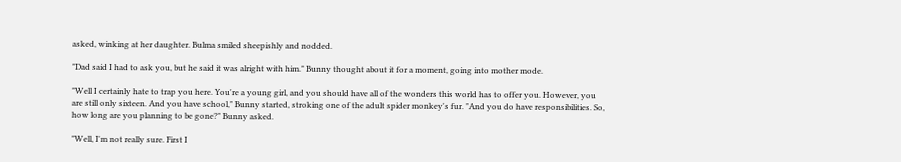asked, winking at her daughter. Bulma smiled sheepishly and nodded.

"Dad said I had to ask you, but he said it was alright with him." Bunny thought about it for a moment, going into mother mode.

"Well I certainly hate to trap you here. You're a young girl, and you should have all of the wonders this world has to offer you. However, you are still only sixteen. And you have school," Bunny started, stroking one of the adult spider monkey's fur. "And you do have responsibilities. So, how long are you planning to be gone?" Bunny asked.

"Well, I'm not really sure. First I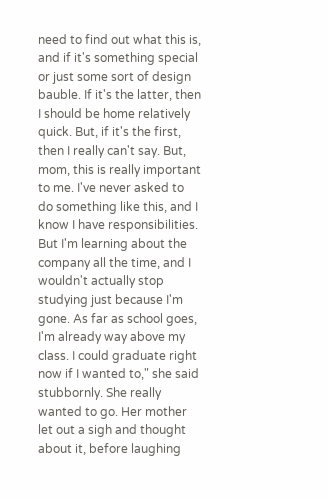need to find out what this is, and if it's something special or just some sort of design bauble. If it's the latter, then I should be home relatively quick. But, if it's the first, then I really can't say. But, mom, this is really important to me. I've never asked to do something like this, and I know I have responsibilities. But I'm learning about the company all the time, and I wouldn't actually stop studying just because I'm gone. As far as school goes, I'm already way above my class. I could graduate right now if I wanted to," she said stubbornly. She really wanted to go. Her mother let out a sigh and thought about it, before laughing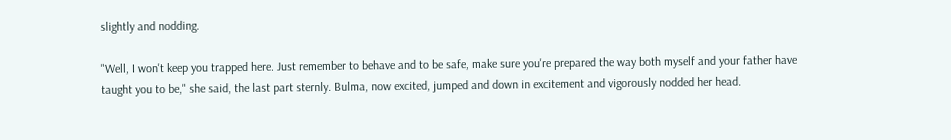slightly and nodding.

"Well, I won't keep you trapped here. Just remember to behave and to be safe, make sure you're prepared the way both myself and your father have taught you to be," she said, the last part sternly. Bulma, now excited, jumped and down in excitement and vigorously nodded her head.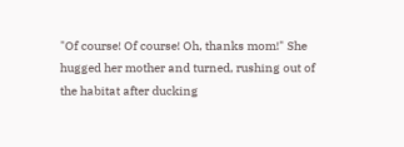"Of course! Of course! Oh, thanks mom!" She hugged her mother and turned, rushing out of the habitat after ducking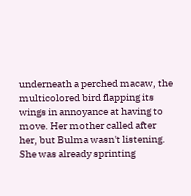underneath a perched macaw, the multicolored bird flapping its wings in annoyance at having to move. Her mother called after her, but Bulma wasn't listening. She was already sprinting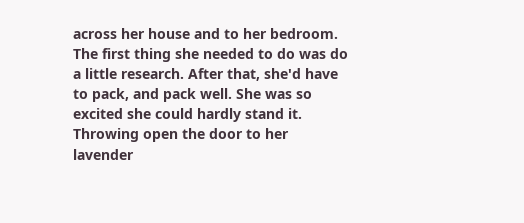across her house and to her bedroom. The first thing she needed to do was do a little research. After that, she'd have to pack, and pack well. She was so excited she could hardly stand it. Throwing open the door to her lavender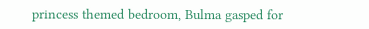princess themed bedroom, Bulma gasped for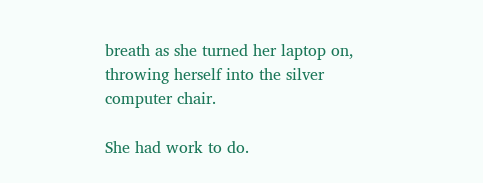breath as she turned her laptop on, throwing herself into the silver computer chair.

She had work to do.